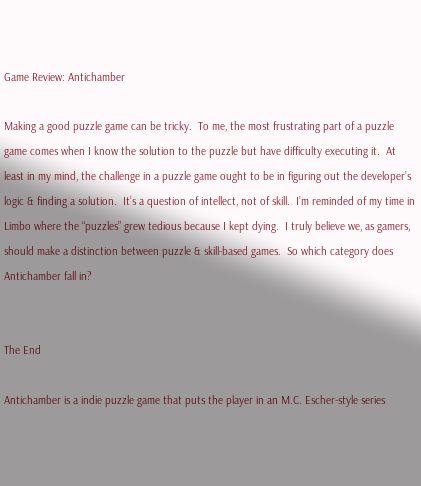Game Review: Antichamber

Making a good puzzle game can be tricky.  To me, the most frustrating part of a puzzle game comes when I know the solution to the puzzle but have difficulty executing it.  At least in my mind, the challenge in a puzzle game ought to be in figuring out the developer’s logic & finding a solution.  It’s a question of intellect, not of skill.  I’m reminded of my time in Limbo where the “puzzles” grew tedious because I kept dying.  I truly believe we, as gamers, should make a distinction between puzzle & skill-based games.  So which category does Antichamber fall in?


The End

Antichamber is a indie puzzle game that puts the player in an M.C. Escher-style series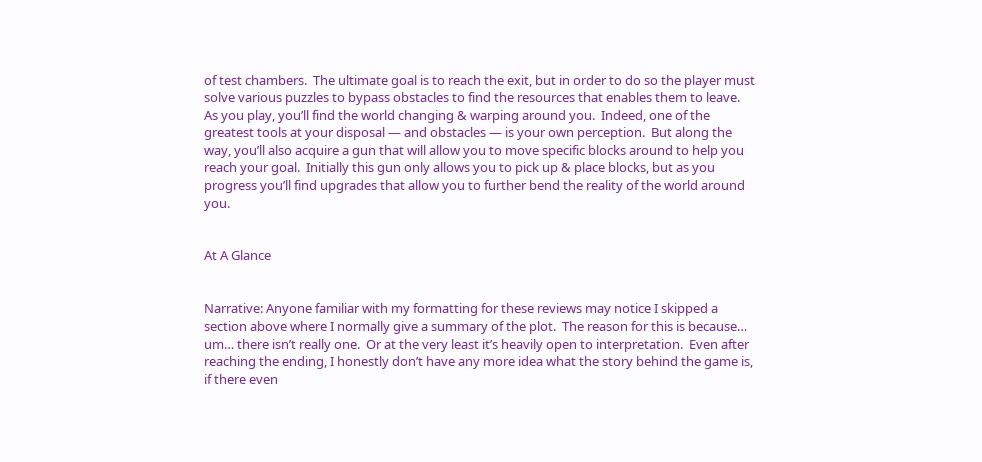of test chambers.  The ultimate goal is to reach the exit, but in order to do so the player must solve various puzzles to bypass obstacles to find the resources that enables them to leave.  As you play, you’ll find the world changing & warping around you.  Indeed, one of the greatest tools at your disposal — and obstacles — is your own perception.  But along the way, you’ll also acquire a gun that will allow you to move specific blocks around to help you reach your goal.  Initially this gun only allows you to pick up & place blocks, but as you progress you’ll find upgrades that allow you to further bend the reality of the world around you.


At A Glance


Narrative: Anyone familiar with my formatting for these reviews may notice I skipped a section above where I normally give a summary of the plot.  The reason for this is because… um… there isn’t really one.  Or at the very least it’s heavily open to interpretation.  Even after reaching the ending, I honestly don’t have any more idea what the story behind the game is, if there even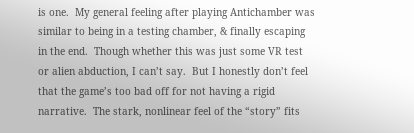is one.  My general feeling after playing Antichamber was similar to being in a testing chamber, & finally escaping in the end.  Though whether this was just some VR test or alien abduction, I can’t say.  But I honestly don’t feel that the game’s too bad off for not having a rigid narrative.  The stark, nonlinear feel of the “story” fits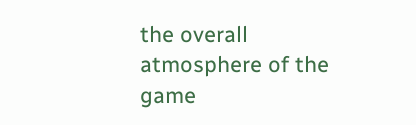the overall atmosphere of the game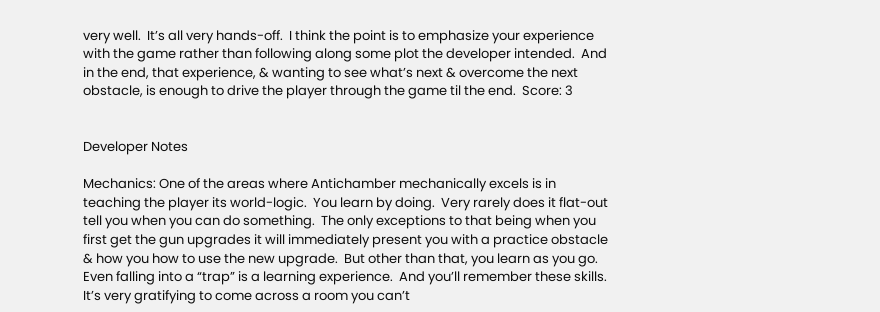very well.  It’s all very hands-off.  I think the point is to emphasize your experience with the game rather than following along some plot the developer intended.  And in the end, that experience, & wanting to see what’s next & overcome the next obstacle, is enough to drive the player through the game til the end.  Score: 3


Developer Notes

Mechanics: One of the areas where Antichamber mechanically excels is in teaching the player its world-logic.  You learn by doing.  Very rarely does it flat-out tell you when you can do something.  The only exceptions to that being when you first get the gun upgrades it will immediately present you with a practice obstacle & how you how to use the new upgrade.  But other than that, you learn as you go.  Even falling into a “trap” is a learning experience.  And you’ll remember these skills.  It’s very gratifying to come across a room you can’t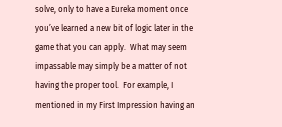solve, only to have a Eureka moment once you’ve learned a new bit of logic later in the game that you can apply.  What may seem impassable may simply be a matter of not having the proper tool.  For example, I mentioned in my First Impression having an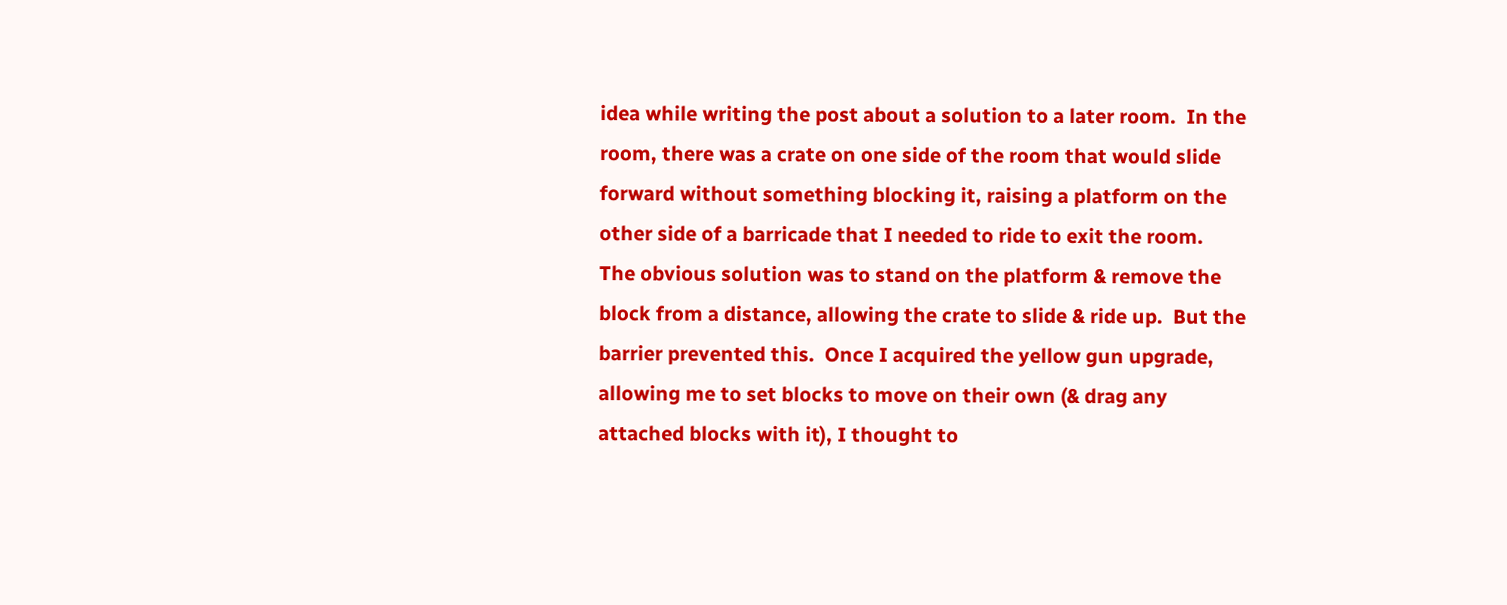idea while writing the post about a solution to a later room.  In the room, there was a crate on one side of the room that would slide forward without something blocking it, raising a platform on the other side of a barricade that I needed to ride to exit the room.  The obvious solution was to stand on the platform & remove the block from a distance, allowing the crate to slide & ride up.  But the barrier prevented this.  Once I acquired the yellow gun upgrade, allowing me to set blocks to move on their own (& drag any attached blocks with it), I thought to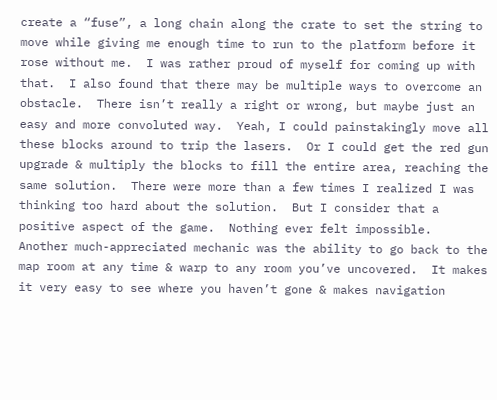create a “fuse”, a long chain along the crate to set the string to move while giving me enough time to run to the platform before it rose without me.  I was rather proud of myself for coming up with that.  I also found that there may be multiple ways to overcome an obstacle.  There isn’t really a right or wrong, but maybe just an easy and more convoluted way.  Yeah, I could painstakingly move all these blocks around to trip the lasers.  Or I could get the red gun upgrade & multiply the blocks to fill the entire area, reaching the same solution.  There were more than a few times I realized I was thinking too hard about the solution.  But I consider that a positive aspect of the game.  Nothing ever felt impossible.  Another much-appreciated mechanic was the ability to go back to the map room at any time & warp to any room you’ve uncovered.  It makes it very easy to see where you haven’t gone & makes navigation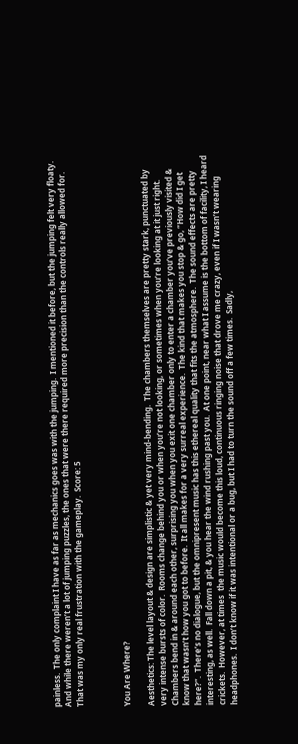painless.  The only complaint I have as far as mechanics goes was with the jumping.  I mentioned it before, but the jumping felt very floaty.  And while there weren’t a lot of jumping puzzles, the ones that were there required more precision than the controls really allowed for.  That was my only real frustration with the gameplay.  Score: 5



You Are Where?

Aesthetics: The level layout & design are simplistic & yet very mind-bending.  The chambers themselves are pretty stark, punctuated by very intense bursts of color.  Rooms change behind you or when you’re not looking, or sometimes when you’re looking at it just right.  Chambers bend in & around each other, surprising you when you exit one chamber only to enter a chamber you’ve previously visited & know that wasn’t how you got to before.  It all makes for a very surreal experience.  The kind that makes you stop & go, “How did I get here?”.  There’s no dialogue, but the omnipresent music has this ethereal quality that fits the atmosphere.  The sound effects are pretty interesting, as well.  Fall down a pit, & you hear the wind rushing past you.  At one point, near what I assume is the bottom of facility, I heard crickets.  However, at times  the music would become this loud, continuous ringing noise that drove me crazy, even if I wasn’t wearing headphones.  I don’t know if it was intentional or a bug, but I had to turn the sound off a few times.  Sadly,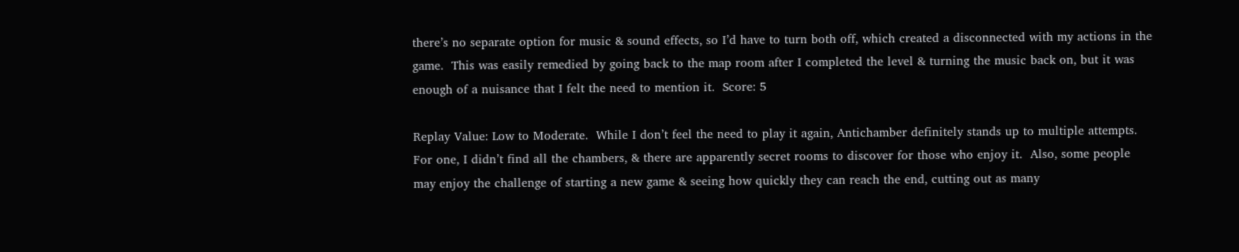there’s no separate option for music & sound effects, so I’d have to turn both off, which created a disconnected with my actions in the game.  This was easily remedied by going back to the map room after I completed the level & turning the music back on, but it was enough of a nuisance that I felt the need to mention it.  Score: 5

Replay Value: Low to Moderate.  While I don’t feel the need to play it again, Antichamber definitely stands up to multiple attempts.  For one, I didn’t find all the chambers, & there are apparently secret rooms to discover for those who enjoy it.  Also, some people may enjoy the challenge of starting a new game & seeing how quickly they can reach the end, cutting out as many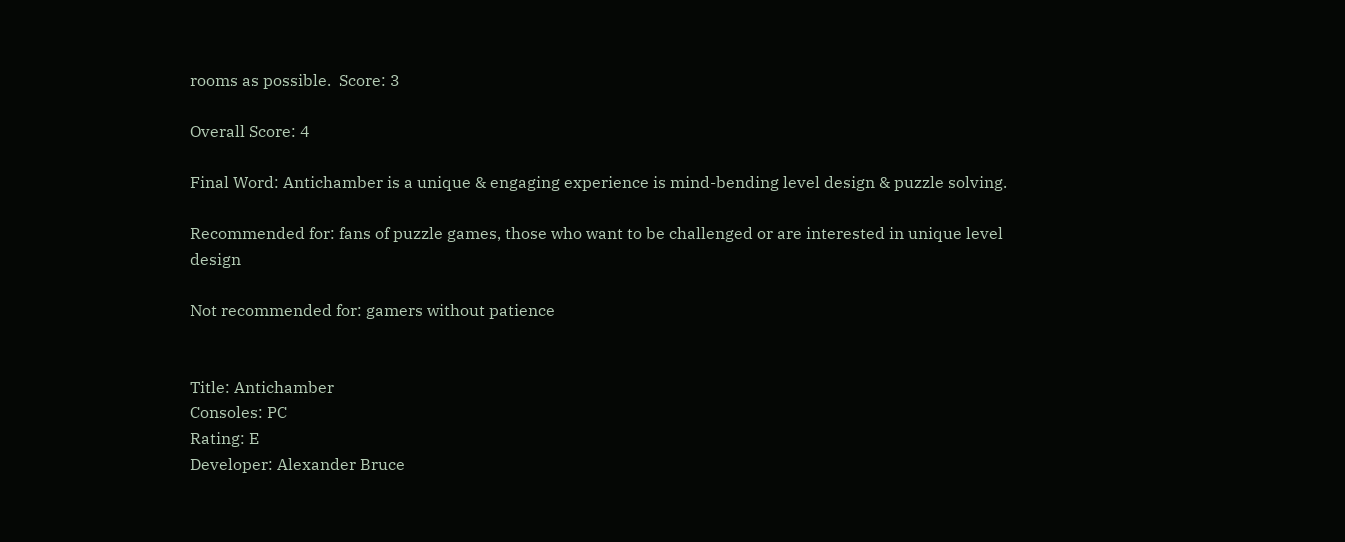rooms as possible.  Score: 3

Overall Score: 4

Final Word: Antichamber is a unique & engaging experience is mind-bending level design & puzzle solving.

Recommended for: fans of puzzle games, those who want to be challenged or are interested in unique level design

Not recommended for: gamers without patience


Title: Antichamber
Consoles: PC
Rating: E
Developer: Alexander Bruce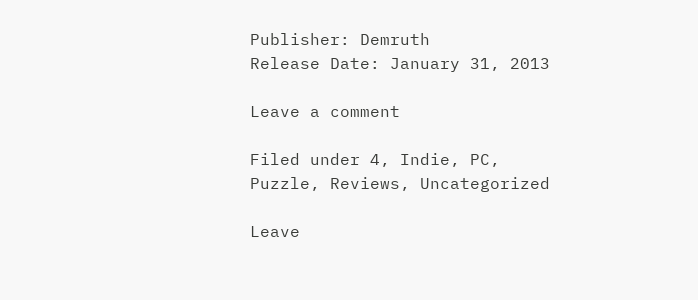Publisher: Demruth
Release Date: January 31, 2013

Leave a comment

Filed under 4, Indie, PC, Puzzle, Reviews, Uncategorized

Leave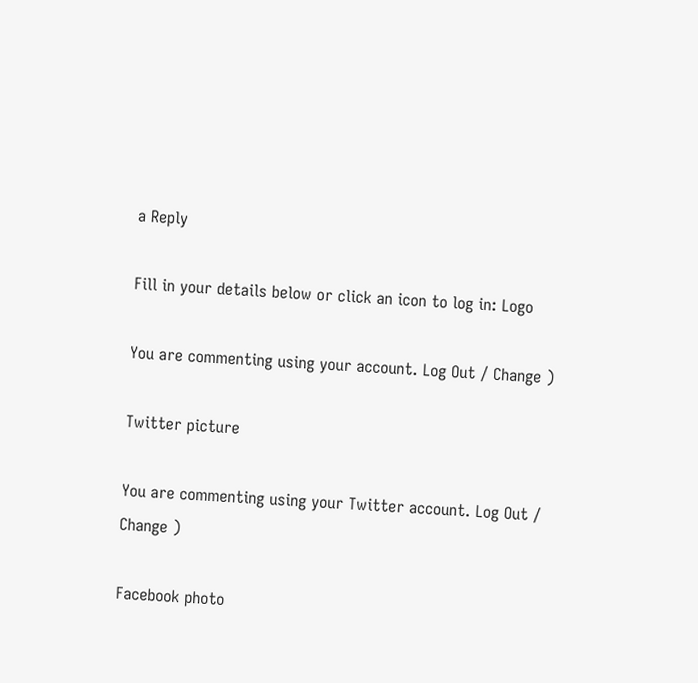a Reply

Fill in your details below or click an icon to log in: Logo

You are commenting using your account. Log Out / Change )

Twitter picture

You are commenting using your Twitter account. Log Out / Change )

Facebook photo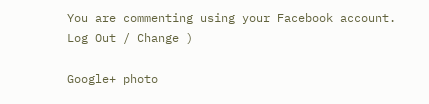You are commenting using your Facebook account. Log Out / Change )

Google+ photo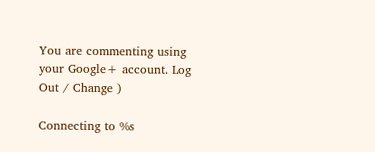You are commenting using your Google+ account. Log Out / Change )

Connecting to %s